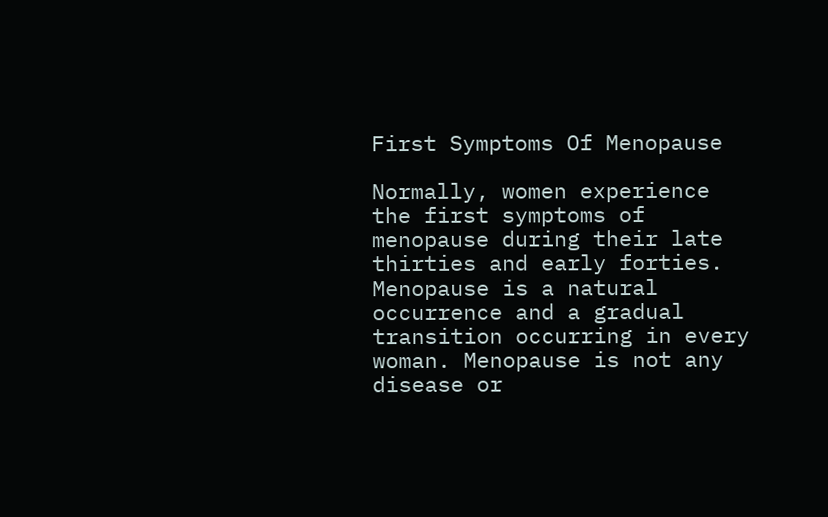First Symptoms Of Menopause

Normally, women experience the first symptoms of menopause during their late thirties and early forties. Menopause is a natural occurrence and a gradual transition occurring in every woman. Menopause is not any disease or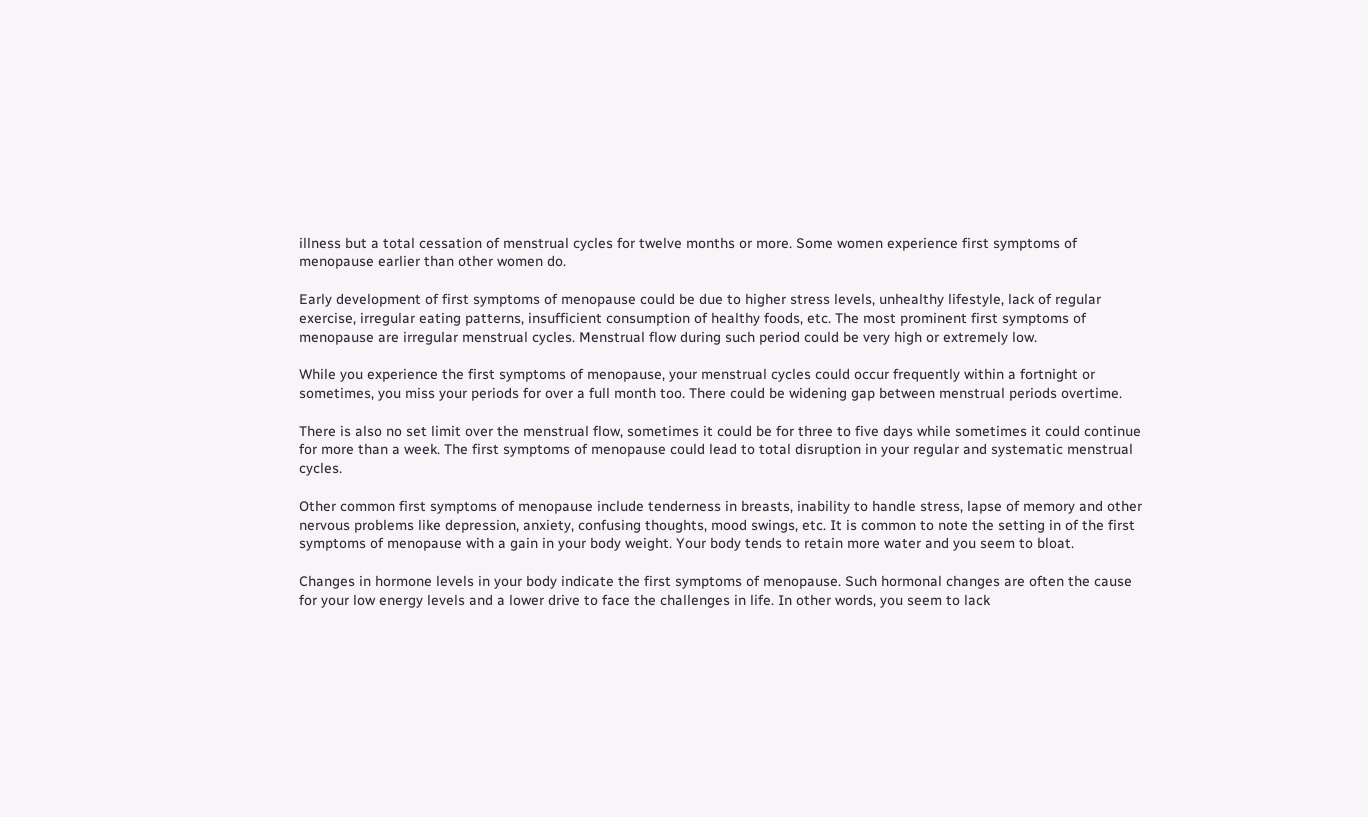illness but a total cessation of menstrual cycles for twelve months or more. Some women experience first symptoms of menopause earlier than other women do.

Early development of first symptoms of menopause could be due to higher stress levels, unhealthy lifestyle, lack of regular exercise, irregular eating patterns, insufficient consumption of healthy foods, etc. The most prominent first symptoms of menopause are irregular menstrual cycles. Menstrual flow during such period could be very high or extremely low.

While you experience the first symptoms of menopause, your menstrual cycles could occur frequently within a fortnight or sometimes, you miss your periods for over a full month too. There could be widening gap between menstrual periods overtime.

There is also no set limit over the menstrual flow, sometimes it could be for three to five days while sometimes it could continue for more than a week. The first symptoms of menopause could lead to total disruption in your regular and systematic menstrual cycles.

Other common first symptoms of menopause include tenderness in breasts, inability to handle stress, lapse of memory and other nervous problems like depression, anxiety, confusing thoughts, mood swings, etc. It is common to note the setting in of the first symptoms of menopause with a gain in your body weight. Your body tends to retain more water and you seem to bloat.

Changes in hormone levels in your body indicate the first symptoms of menopause. Such hormonal changes are often the cause for your low energy levels and a lower drive to face the challenges in life. In other words, you seem to lack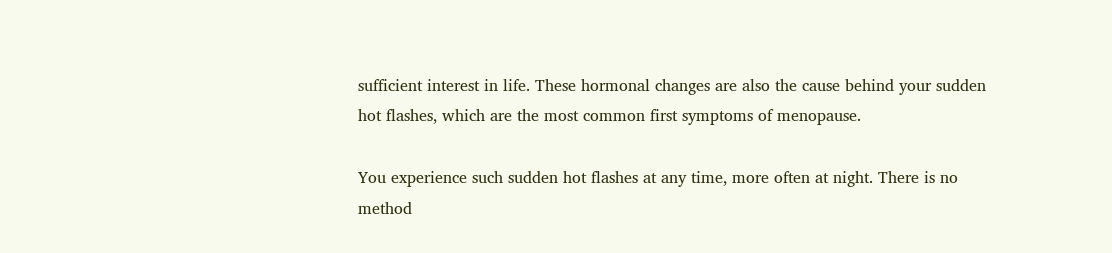sufficient interest in life. These hormonal changes are also the cause behind your sudden hot flashes, which are the most common first symptoms of menopause.

You experience such sudden hot flashes at any time, more often at night. There is no method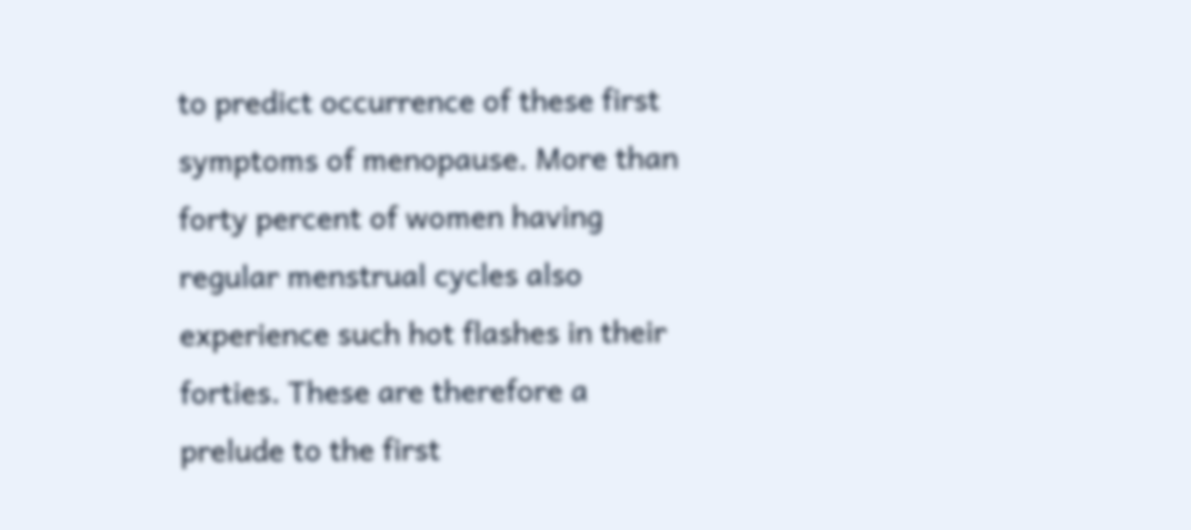to predict occurrence of these first symptoms of menopause. More than forty percent of women having regular menstrual cycles also experience such hot flashes in their forties. These are therefore a prelude to the first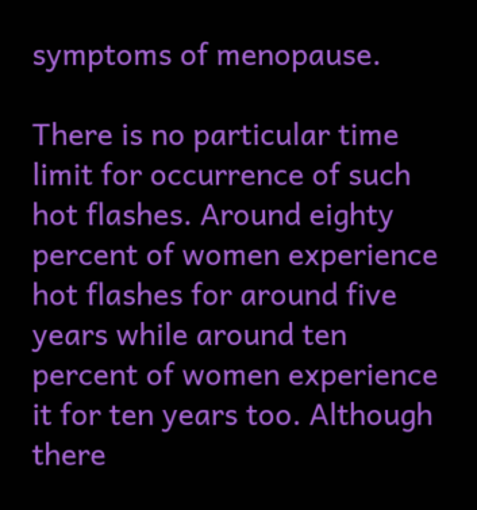symptoms of menopause.

There is no particular time limit for occurrence of such hot flashes. Around eighty percent of women experience hot flashes for around five years while around ten percent of women experience it for ten years too. Although there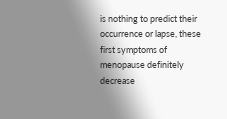is nothing to predict their occurrence or lapse, these first symptoms of menopause definitely decrease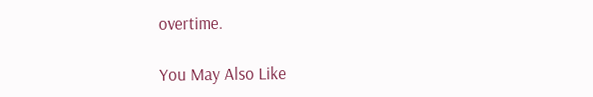overtime.

You May Also Like